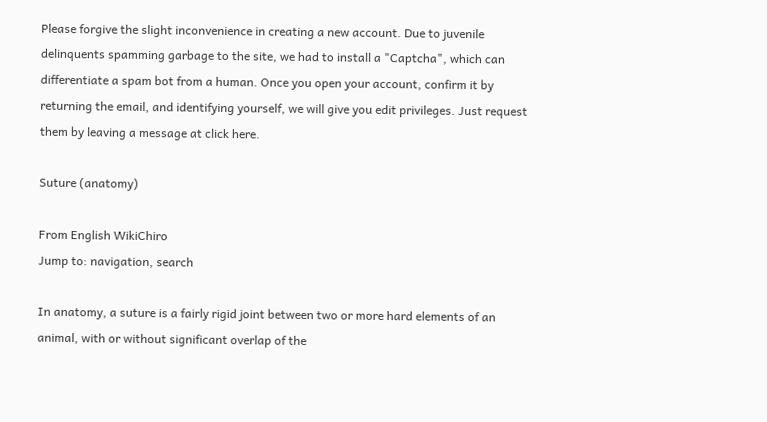Please forgive the slight inconvenience in creating a new account. Due to juvenile delinquents spamming garbage to the site, we had to install a "Captcha", which can differentiate a spam bot from a human. Once you open your account, confirm it by returning the email, and identifying yourself, we will give you edit privileges. Just request them by leaving a message at click here.

Suture (anatomy)

From English WikiChiro
Jump to: navigation, search

In anatomy, a suture is a fairly rigid joint between two or more hard elements of an animal, with or without significant overlap of the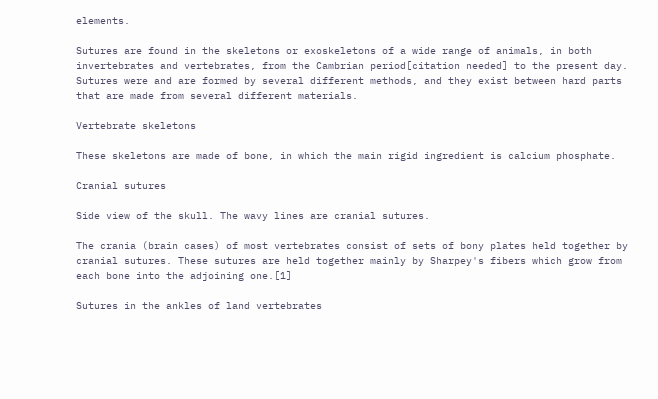elements.

Sutures are found in the skeletons or exoskeletons of a wide range of animals, in both invertebrates and vertebrates, from the Cambrian period[citation needed] to the present day. Sutures were and are formed by several different methods, and they exist between hard parts that are made from several different materials.

Vertebrate skeletons

These skeletons are made of bone, in which the main rigid ingredient is calcium phosphate.

Cranial sutures

Side view of the skull. The wavy lines are cranial sutures.

The crania (brain cases) of most vertebrates consist of sets of bony plates held together by cranial sutures. These sutures are held together mainly by Sharpey's fibers which grow from each bone into the adjoining one.[1]

Sutures in the ankles of land vertebrates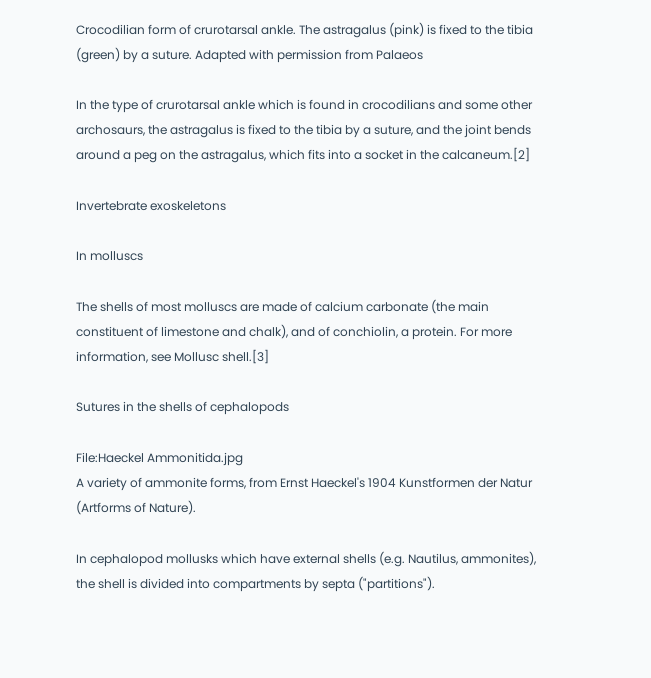Crocodilian form of crurotarsal ankle. The astragalus (pink) is fixed to the tibia (green) by a suture. Adapted with permission from Palaeos

In the type of crurotarsal ankle which is found in crocodilians and some other archosaurs, the astragalus is fixed to the tibia by a suture, and the joint bends around a peg on the astragalus, which fits into a socket in the calcaneum.[2]

Invertebrate exoskeletons

In molluscs

The shells of most molluscs are made of calcium carbonate (the main constituent of limestone and chalk), and of conchiolin, a protein. For more information, see Mollusc shell.[3]

Sutures in the shells of cephalopods

File:Haeckel Ammonitida.jpg
A variety of ammonite forms, from Ernst Haeckel's 1904 Kunstformen der Natur (Artforms of Nature).

In cephalopod mollusks which have external shells (e.g. Nautilus, ammonites), the shell is divided into compartments by septa ("partitions").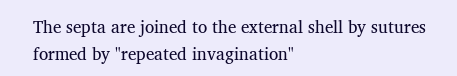The septa are joined to the external shell by sutures formed by "repeated invagination"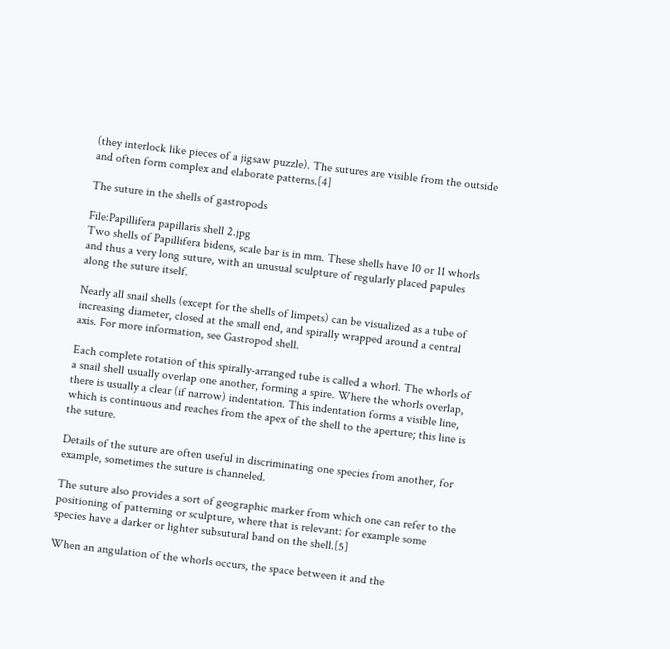(they interlock like pieces of a jigsaw puzzle). The sutures are visible from the outside and often form complex and elaborate patterns.[4]

The suture in the shells of gastropods

File:Papillifera papillaris shell 2.jpg
Two shells of Papillifera bidens, scale bar is in mm. These shells have 10 or 11 whorls and thus a very long suture, with an unusual sculpture of regularly placed papules along the suture itself.

Nearly all snail shells (except for the shells of limpets) can be visualized as a tube of increasing diameter, closed at the small end, and spirally wrapped around a central axis. For more information, see Gastropod shell.

Each complete rotation of this spirally-arranged tube is called a whorl. The whorls of a snail shell usually overlap one another, forming a spire. Where the whorls overlap, there is usually a clear (if narrow) indentation. This indentation forms a visible line, which is continuous and reaches from the apex of the shell to the aperture; this line is the suture.

Details of the suture are often useful in discriminating one species from another, for example, sometimes the suture is channeled.

The suture also provides a sort of geographic marker from which one can refer to the positioning of patterning or sculpture, where that is relevant: for example some species have a darker or lighter subsutural band on the shell.[5]

When an angulation of the whorls occurs, the space between it and the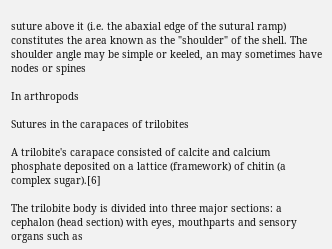suture above it (i.e. the abaxial edge of the sutural ramp) constitutes the area known as the "shoulder" of the shell. The shoulder angle may be simple or keeled, an may sometimes have nodes or spines

In arthropods

Sutures in the carapaces of trilobites

A trilobite's carapace consisted of calcite and calcium phosphate deposited on a lattice (framework) of chitin (a complex sugar).[6]

The trilobite body is divided into three major sections: a cephalon (head section) with eyes, mouthparts and sensory organs such as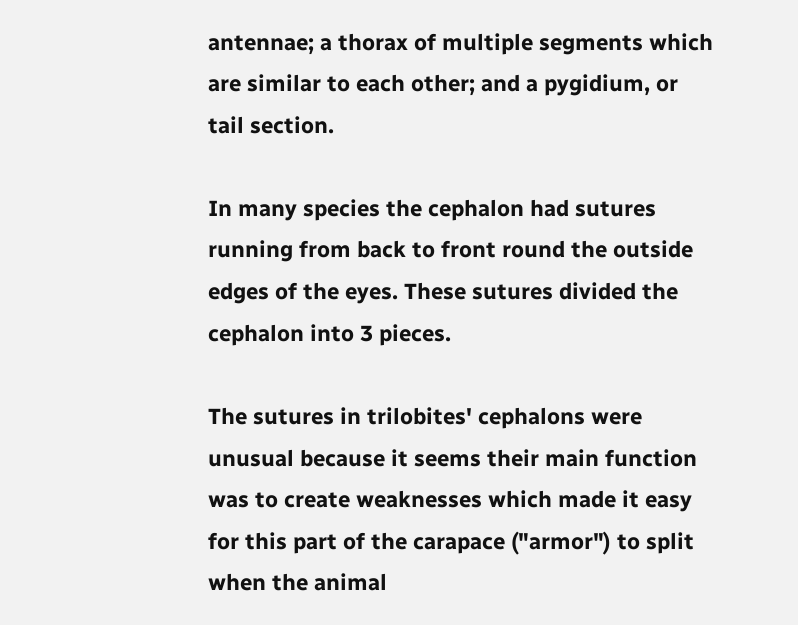antennae; a thorax of multiple segments which are similar to each other; and a pygidium, or tail section.

In many species the cephalon had sutures running from back to front round the outside edges of the eyes. These sutures divided the cephalon into 3 pieces.

The sutures in trilobites' cephalons were unusual because it seems their main function was to create weaknesses which made it easy for this part of the carapace ("armor") to split when the animal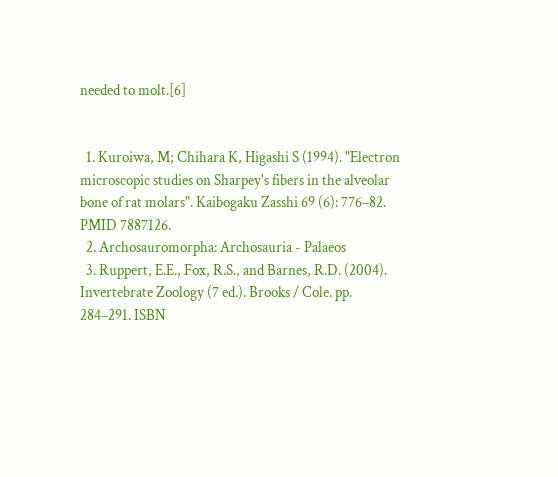needed to molt.[6]


  1. Kuroiwa, M; Chihara K, Higashi S (1994). "Electron microscopic studies on Sharpey's fibers in the alveolar bone of rat molars". Kaibogaku Zasshi 69 (6): 776–82. PMID 7887126.
  2. Archosauromorpha: Archosauria - Palaeos
  3. Ruppert, E.E., Fox, R.S., and Barnes, R.D. (2004). Invertebrate Zoology (7 ed.). Brooks / Cole. pp. 284–291. ISBN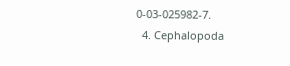0-03-025982-7.
  4. Cephalopoda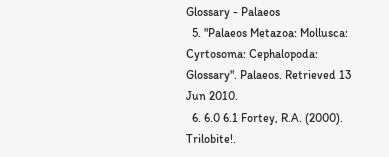Glossary - Palaeos
  5. "Palaeos Metazoa: Mollusca: Cyrtosoma: Cephalopoda: Glossary". Palaeos. Retrieved 13 Jun 2010.
  6. 6.0 6.1 Fortey, R.A. (2000). Trilobite!.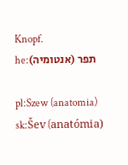Knopf.
he:תפר (אנטומיה)

pl:Szew (anatomia) sk:Šev (anatómia)